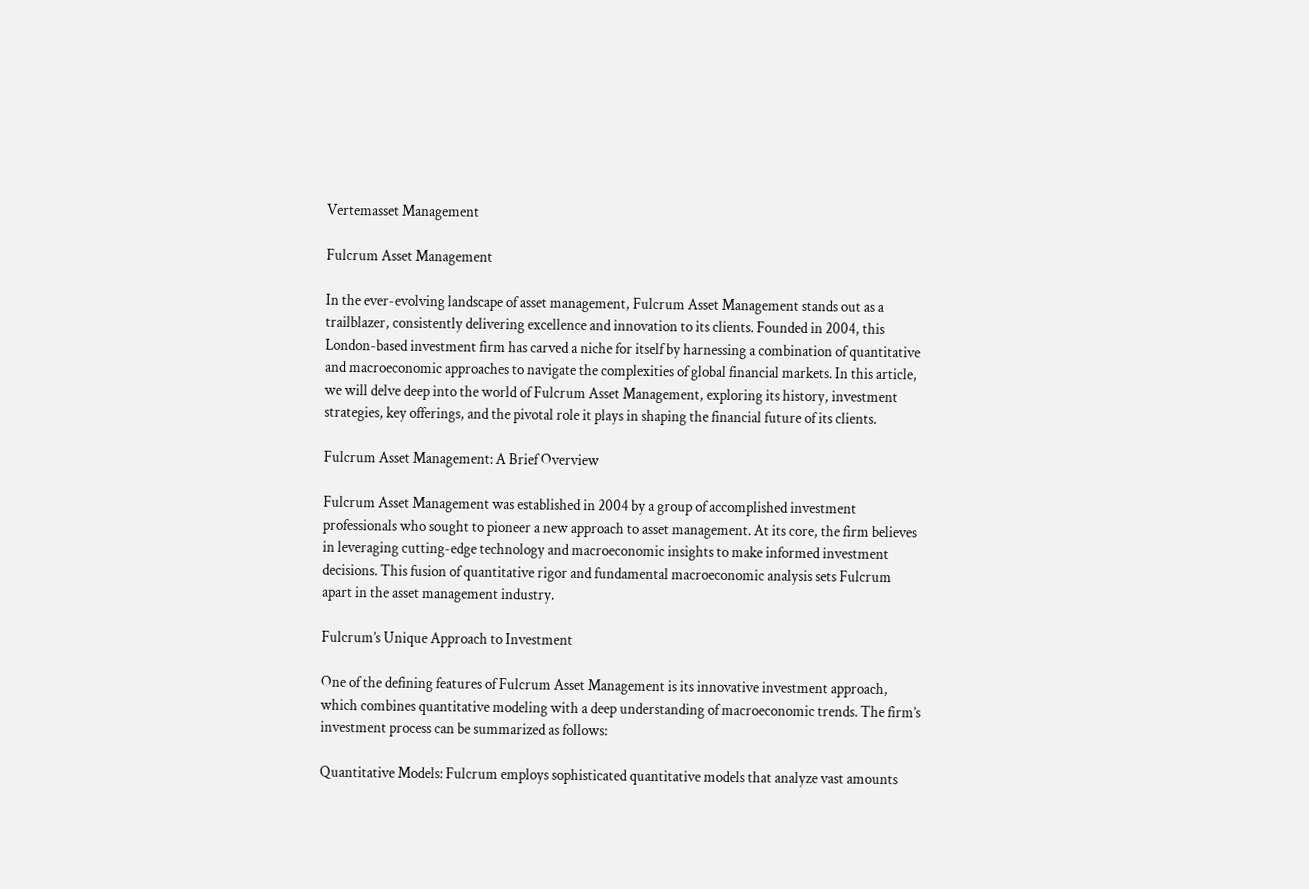Vertemasset Management

Fulcrum Asset Management

In the ever-evolving landscape of asset management, Fulcrum Asset Management stands out as a trailblazer, consistently delivering excellence and innovation to its clients. Founded in 2004, this London-based investment firm has carved a niche for itself by harnessing a combination of quantitative and macroeconomic approaches to navigate the complexities of global financial markets. In this article, we will delve deep into the world of Fulcrum Asset Management, exploring its history, investment strategies, key offerings, and the pivotal role it plays in shaping the financial future of its clients.

Fulcrum Asset Management: A Brief Overview

Fulcrum Asset Management was established in 2004 by a group of accomplished investment professionals who sought to pioneer a new approach to asset management. At its core, the firm believes in leveraging cutting-edge technology and macroeconomic insights to make informed investment decisions. This fusion of quantitative rigor and fundamental macroeconomic analysis sets Fulcrum apart in the asset management industry.

Fulcrum’s Unique Approach to Investment

One of the defining features of Fulcrum Asset Management is its innovative investment approach, which combines quantitative modeling with a deep understanding of macroeconomic trends. The firm’s investment process can be summarized as follows:

Quantitative Models: Fulcrum employs sophisticated quantitative models that analyze vast amounts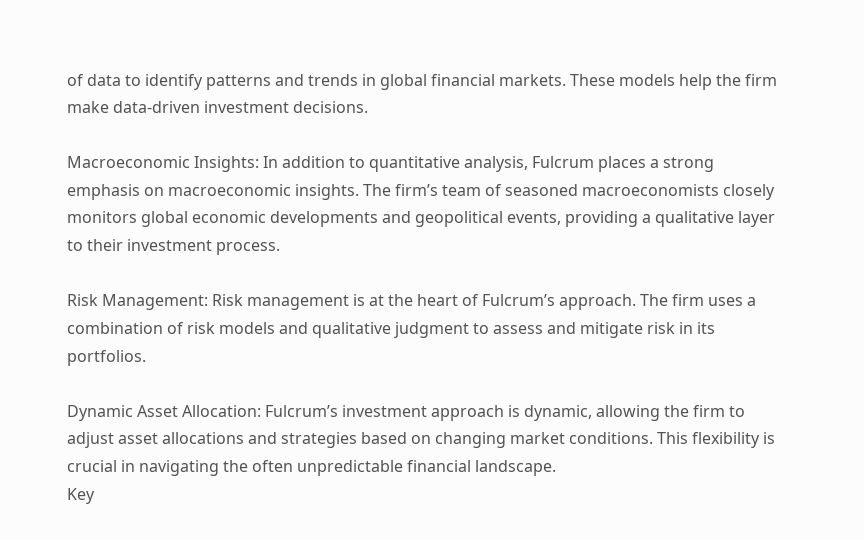of data to identify patterns and trends in global financial markets. These models help the firm make data-driven investment decisions.

Macroeconomic Insights: In addition to quantitative analysis, Fulcrum places a strong emphasis on macroeconomic insights. The firm’s team of seasoned macroeconomists closely monitors global economic developments and geopolitical events, providing a qualitative layer to their investment process.

Risk Management: Risk management is at the heart of Fulcrum’s approach. The firm uses a combination of risk models and qualitative judgment to assess and mitigate risk in its portfolios.

Dynamic Asset Allocation: Fulcrum’s investment approach is dynamic, allowing the firm to adjust asset allocations and strategies based on changing market conditions. This flexibility is crucial in navigating the often unpredictable financial landscape.
Key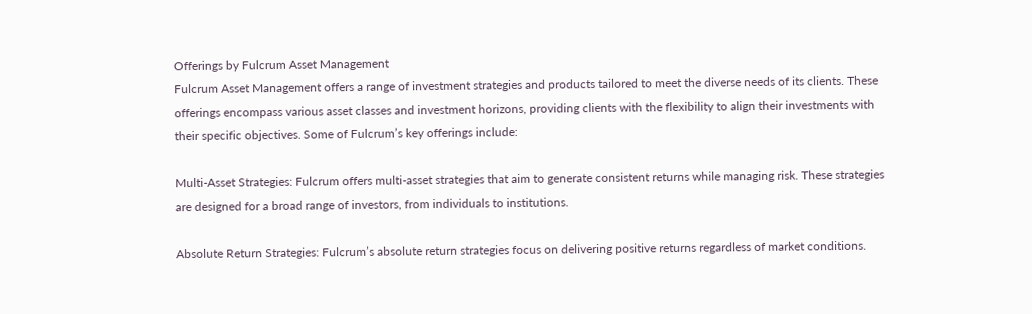Offerings by Fulcrum Asset Management
Fulcrum Asset Management offers a range of investment strategies and products tailored to meet the diverse needs of its clients. These offerings encompass various asset classes and investment horizons, providing clients with the flexibility to align their investments with their specific objectives. Some of Fulcrum’s key offerings include:

Multi-Asset Strategies: Fulcrum offers multi-asset strategies that aim to generate consistent returns while managing risk. These strategies are designed for a broad range of investors, from individuals to institutions.

Absolute Return Strategies: Fulcrum’s absolute return strategies focus on delivering positive returns regardless of market conditions.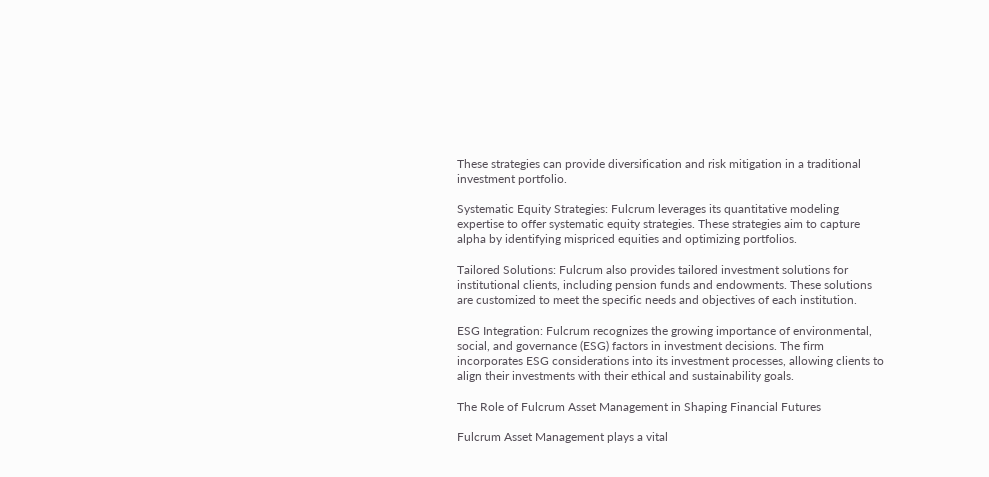These strategies can provide diversification and risk mitigation in a traditional investment portfolio.

Systematic Equity Strategies: Fulcrum leverages its quantitative modeling expertise to offer systematic equity strategies. These strategies aim to capture alpha by identifying mispriced equities and optimizing portfolios.

Tailored Solutions: Fulcrum also provides tailored investment solutions for institutional clients, including pension funds and endowments. These solutions are customized to meet the specific needs and objectives of each institution.

ESG Integration: Fulcrum recognizes the growing importance of environmental, social, and governance (ESG) factors in investment decisions. The firm incorporates ESG considerations into its investment processes, allowing clients to align their investments with their ethical and sustainability goals.

The Role of Fulcrum Asset Management in Shaping Financial Futures

Fulcrum Asset Management plays a vital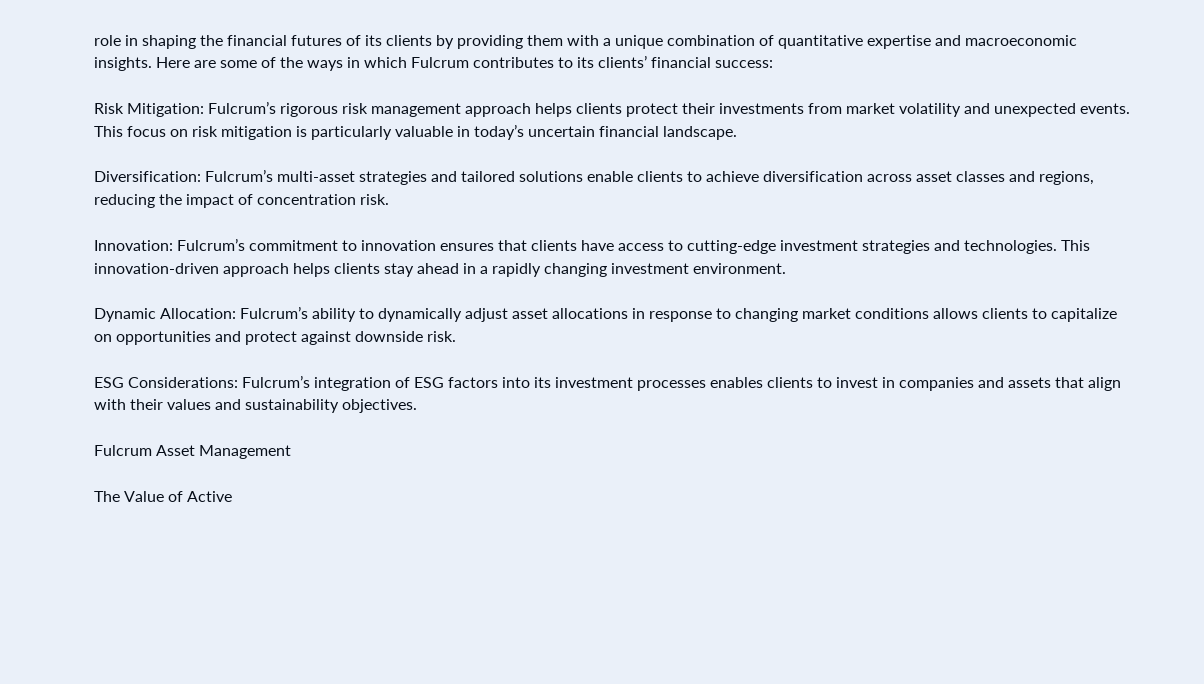role in shaping the financial futures of its clients by providing them with a unique combination of quantitative expertise and macroeconomic insights. Here are some of the ways in which Fulcrum contributes to its clients’ financial success:

Risk Mitigation: Fulcrum’s rigorous risk management approach helps clients protect their investments from market volatility and unexpected events. This focus on risk mitigation is particularly valuable in today’s uncertain financial landscape.

Diversification: Fulcrum’s multi-asset strategies and tailored solutions enable clients to achieve diversification across asset classes and regions, reducing the impact of concentration risk.

Innovation: Fulcrum’s commitment to innovation ensures that clients have access to cutting-edge investment strategies and technologies. This innovation-driven approach helps clients stay ahead in a rapidly changing investment environment.

Dynamic Allocation: Fulcrum’s ability to dynamically adjust asset allocations in response to changing market conditions allows clients to capitalize on opportunities and protect against downside risk.

ESG Considerations: Fulcrum’s integration of ESG factors into its investment processes enables clients to invest in companies and assets that align with their values and sustainability objectives.

Fulcrum Asset Management

The Value of Active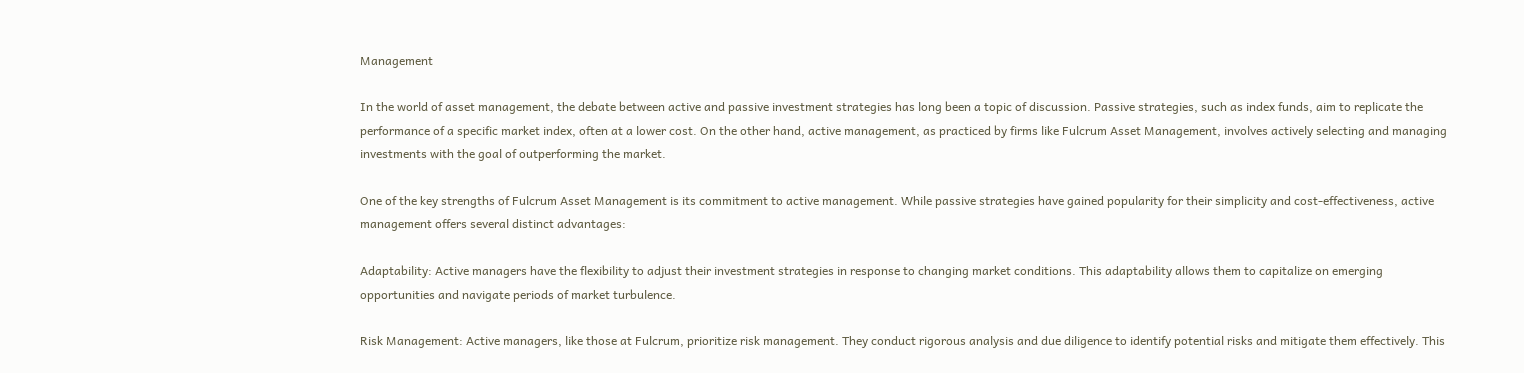Management

In the world of asset management, the debate between active and passive investment strategies has long been a topic of discussion. Passive strategies, such as index funds, aim to replicate the performance of a specific market index, often at a lower cost. On the other hand, active management, as practiced by firms like Fulcrum Asset Management, involves actively selecting and managing investments with the goal of outperforming the market.

One of the key strengths of Fulcrum Asset Management is its commitment to active management. While passive strategies have gained popularity for their simplicity and cost-effectiveness, active management offers several distinct advantages:

Adaptability: Active managers have the flexibility to adjust their investment strategies in response to changing market conditions. This adaptability allows them to capitalize on emerging opportunities and navigate periods of market turbulence.

Risk Management: Active managers, like those at Fulcrum, prioritize risk management. They conduct rigorous analysis and due diligence to identify potential risks and mitigate them effectively. This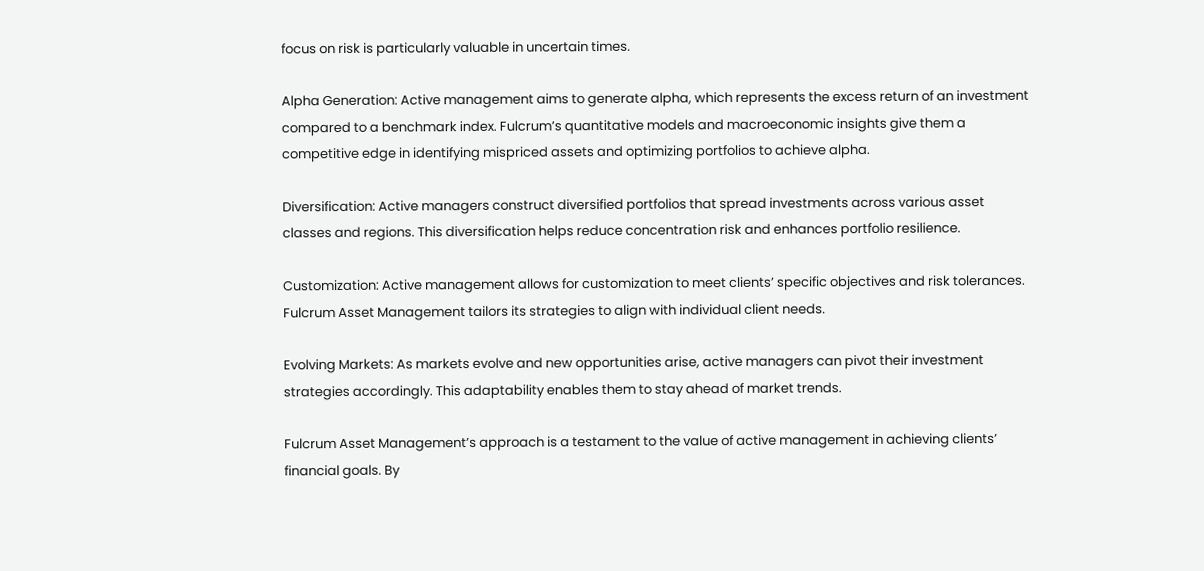focus on risk is particularly valuable in uncertain times.

Alpha Generation: Active management aims to generate alpha, which represents the excess return of an investment compared to a benchmark index. Fulcrum’s quantitative models and macroeconomic insights give them a competitive edge in identifying mispriced assets and optimizing portfolios to achieve alpha.

Diversification: Active managers construct diversified portfolios that spread investments across various asset classes and regions. This diversification helps reduce concentration risk and enhances portfolio resilience.

Customization: Active management allows for customization to meet clients’ specific objectives and risk tolerances. Fulcrum Asset Management tailors its strategies to align with individual client needs.

Evolving Markets: As markets evolve and new opportunities arise, active managers can pivot their investment strategies accordingly. This adaptability enables them to stay ahead of market trends.

Fulcrum Asset Management’s approach is a testament to the value of active management in achieving clients’ financial goals. By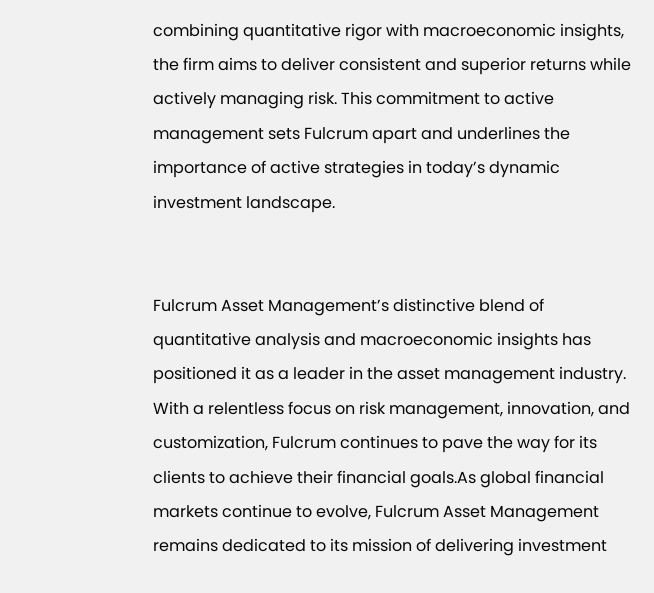combining quantitative rigor with macroeconomic insights, the firm aims to deliver consistent and superior returns while actively managing risk. This commitment to active management sets Fulcrum apart and underlines the importance of active strategies in today’s dynamic investment landscape.


Fulcrum Asset Management’s distinctive blend of quantitative analysis and macroeconomic insights has positioned it as a leader in the asset management industry. With a relentless focus on risk management, innovation, and customization, Fulcrum continues to pave the way for its clients to achieve their financial goals.As global financial markets continue to evolve, Fulcrum Asset Management remains dedicated to its mission of delivering investment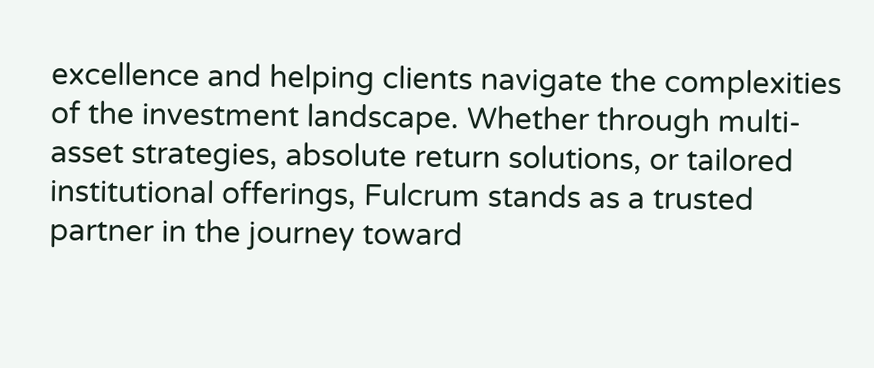excellence and helping clients navigate the complexities of the investment landscape. Whether through multi-asset strategies, absolute return solutions, or tailored institutional offerings, Fulcrum stands as a trusted partner in the journey toward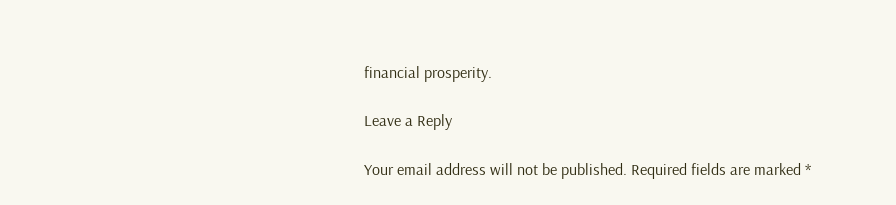financial prosperity.

Leave a Reply

Your email address will not be published. Required fields are marked *